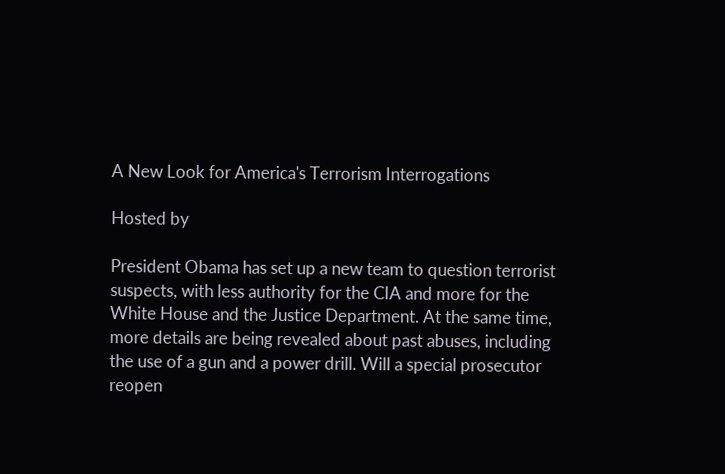A New Look for America's Terrorism Interrogations

Hosted by

President Obama has set up a new team to question terrorist suspects, with less authority for the CIA and more for the White House and the Justice Department. At the same time, more details are being revealed about past abuses, including the use of a gun and a power drill. Will a special prosecutor reopen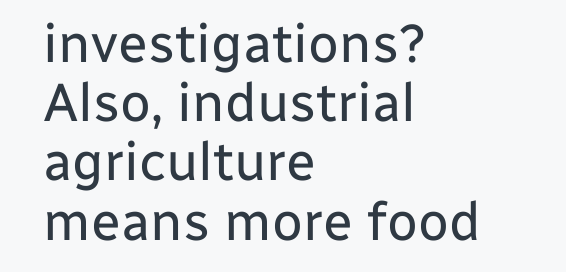investigations? Also, industrial agriculture means more food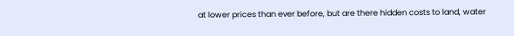at lower prices than ever before, but are there hidden costs to land, water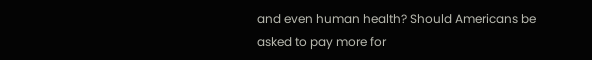and even human health? Should Americans be asked to pay more for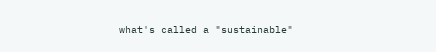what's called a "sustainable"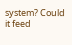system? Could it feed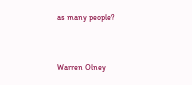as many people?




Warren Olney